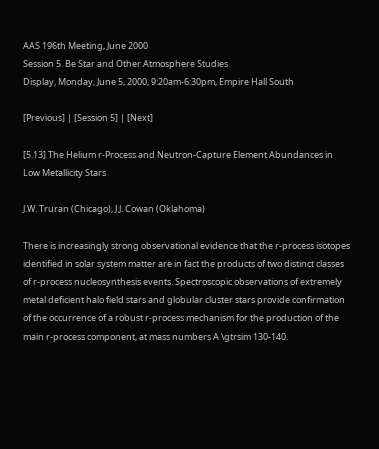AAS 196th Meeting, June 2000
Session 5. Be Star and Other Atmosphere Studies
Display, Monday, June 5, 2000, 9:20am-6:30pm, Empire Hall South

[Previous] | [Session 5] | [Next]

[5.13] The Helium r-Process and Neutron-Capture Element Abundances in Low Metallicity Stars

J.W. Truran (Chicago), J.J. Cowan (Oklahoma)

There is increasingly strong observational evidence that the r-process isotopes identified in solar system matter are in fact the products of two distinct classes of r-process nucleosynthesis events. Spectroscopic observations of extremely metal deficient halo field stars and globular cluster stars provide confirmation of the occurrence of a robust r-process mechanism for the production of the main r-process component, at mass numbers A \gtrsim 130-140.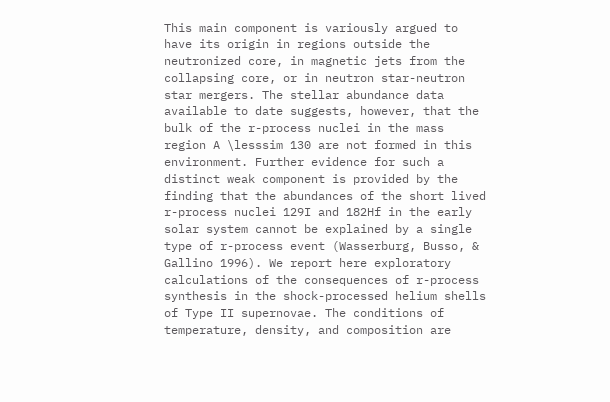This main component is variously argued to have its origin in regions outside the neutronized core, in magnetic jets from the collapsing core, or in neutron star-neutron star mergers. The stellar abundance data available to date suggests, however, that the bulk of the r-process nuclei in the mass region A \lesssim 130 are not formed in this environment. Further evidence for such a distinct weak component is provided by the finding that the abundances of the short lived r-process nuclei 129I and 182Hf in the early solar system cannot be explained by a single type of r-process event (Wasserburg, Busso, & Gallino 1996). We report here exploratory calculations of the consequences of r-process synthesis in the shock-processed helium shells of Type II supernovae. The conditions of temperature, density, and composition are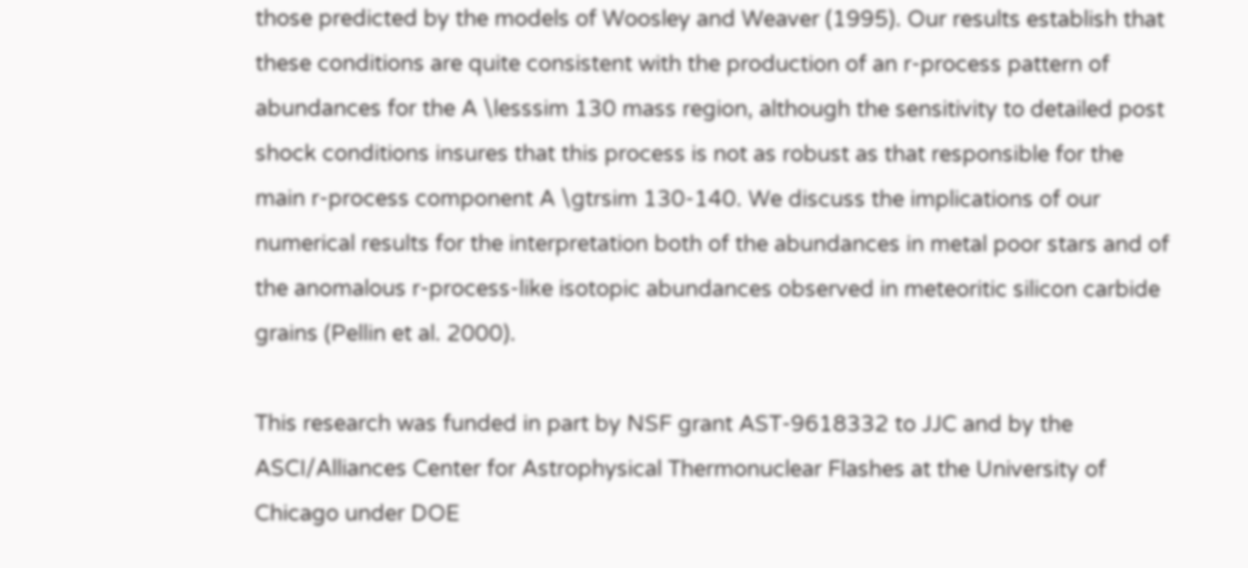those predicted by the models of Woosley and Weaver (1995). Our results establish that these conditions are quite consistent with the production of an r-process pattern of abundances for the A \lesssim 130 mass region, although the sensitivity to detailed post shock conditions insures that this process is not as robust as that responsible for the main r-process component A \gtrsim 130-140. We discuss the implications of our numerical results for the interpretation both of the abundances in metal poor stars and of the anomalous r-process-like isotopic abundances observed in meteoritic silicon carbide grains (Pellin et al. 2000).

This research was funded in part by NSF grant AST-9618332 to JJC and by the ASCI/Alliances Center for Astrophysical Thermonuclear Flashes at the University of Chicago under DOE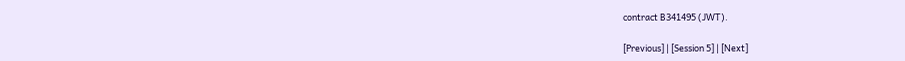contract B341495 (JWT).

[Previous] | [Session 5] | [Next]